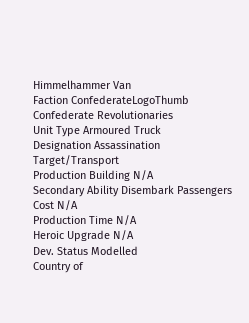Himmelhammer Van
Faction ConfederateLogoThumb Confederate Revolutionaries
Unit Type Armoured Truck
Designation Assassination Target/Transport
Production Building N/A
Secondary Ability Disembark Passengers
Cost N/A
Production Time N/A
Heroic Upgrade N/A
Dev. Status Modelled
Country of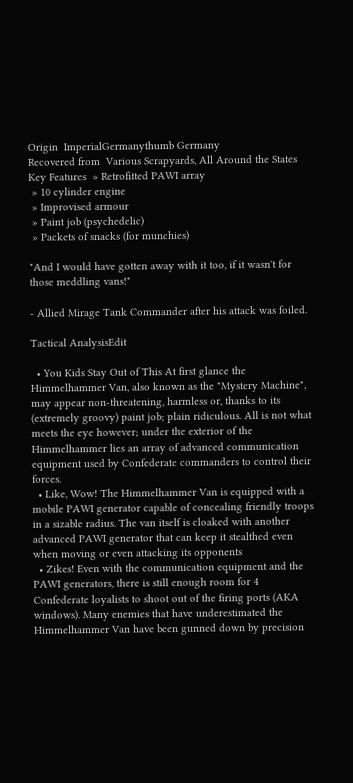Origin  ImperialGermanythumb Germany
Recovered from  Various Scrapyards, All Around the States
Key Features  » Retrofitted PAWI array
 » 10 cylinder engine
 » Improvised armour
 » Paint job (psychedelic)
 » Packets of snacks (for munchies)

"And I would have gotten away with it too, if it wasn't for those meddling vans!"

- Allied Mirage Tank Commander after his attack was foiled.

Tactical AnalysisEdit

  • You Kids Stay Out of This At first glance the Himmelhammer Van, also known as the "Mystery Machine", may appear non-threatening, harmless or, thanks to its (extremely groovy) paint job; plain ridiculous. All is not what meets the eye however; under the exterior of the Himmelhammer lies an array of advanced communication equipment used by Confederate commanders to control their forces.
  • Like, Wow! The Himmelhammer Van is equipped with a mobile PAWI generator capable of concealing friendly troops in a sizable radius. The van itself is cloaked with another advanced PAWI generator that can keep it stealthed even when moving or even attacking its opponents
  • Zikes! Even with the communication equipment and the PAWI generators, there is still enough room for 4 Confederate loyalists to shoot out of the firing ports (AKA windows). Many enemies that have underestimated the Himmelhammer Van have been gunned down by precision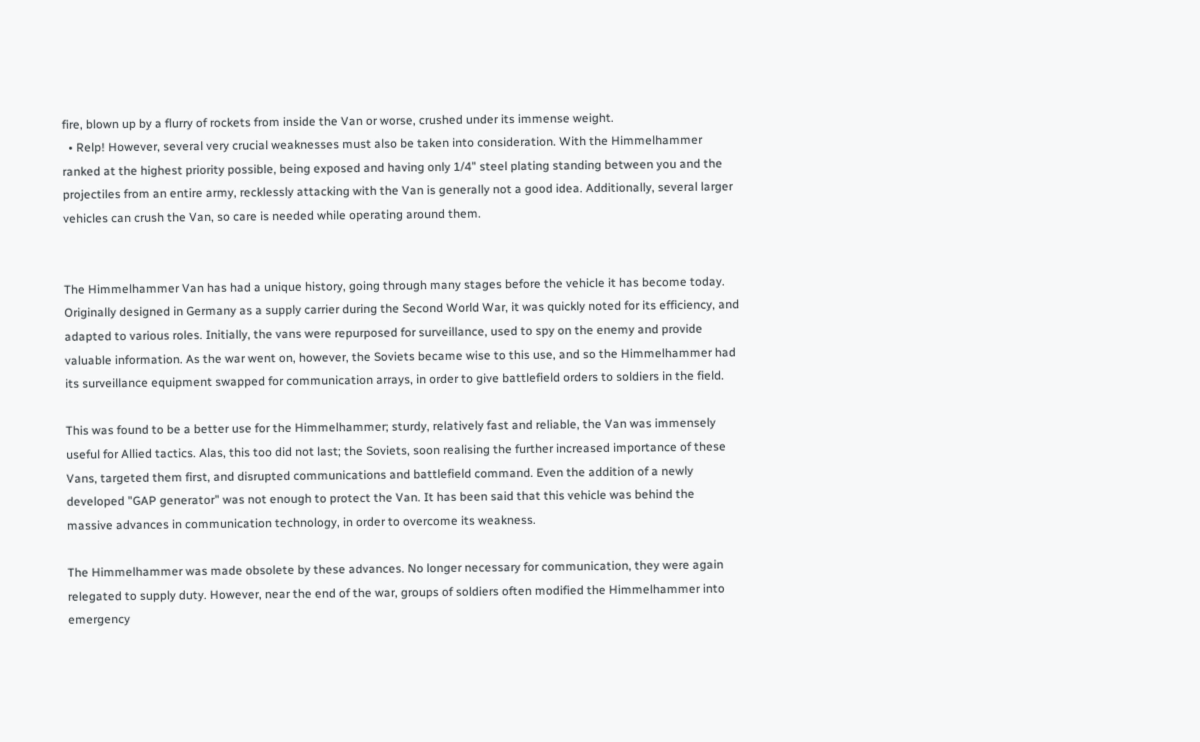fire, blown up by a flurry of rockets from inside the Van or worse, crushed under its immense weight.
  • Relp! However, several very crucial weaknesses must also be taken into consideration. With the Himmelhammer ranked at the highest priority possible, being exposed and having only 1/4" steel plating standing between you and the projectiles from an entire army, recklessly attacking with the Van is generally not a good idea. Additionally, several larger vehicles can crush the Van, so care is needed while operating around them.


The Himmelhammer Van has had a unique history, going through many stages before the vehicle it has become today. Originally designed in Germany as a supply carrier during the Second World War, it was quickly noted for its efficiency, and adapted to various roles. Initially, the vans were repurposed for surveillance, used to spy on the enemy and provide valuable information. As the war went on, however, the Soviets became wise to this use, and so the Himmelhammer had its surveillance equipment swapped for communication arrays, in order to give battlefield orders to soldiers in the field.

This was found to be a better use for the Himmelhammer; sturdy, relatively fast and reliable, the Van was immensely useful for Allied tactics. Alas, this too did not last; the Soviets, soon realising the further increased importance of these Vans, targeted them first, and disrupted communications and battlefield command. Even the addition of a newly developed "GAP generator" was not enough to protect the Van. It has been said that this vehicle was behind the massive advances in communication technology, in order to overcome its weakness.

The Himmelhammer was made obsolete by these advances. No longer necessary for communication, they were again relegated to supply duty. However, near the end of the war, groups of soldiers often modified the Himmelhammer into emergency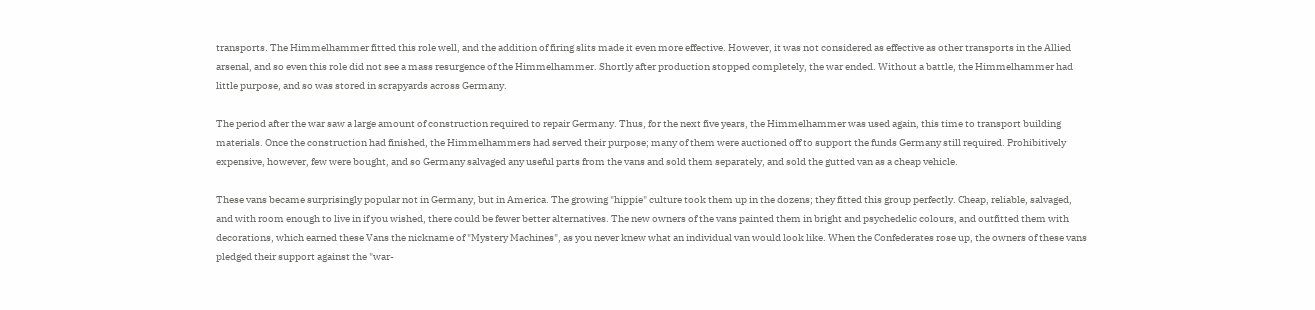transports. The Himmelhammer fitted this role well, and the addition of firing slits made it even more effective. However, it was not considered as effective as other transports in the Allied arsenal, and so even this role did not see a mass resurgence of the Himmelhammer. Shortly after production stopped completely, the war ended. Without a battle, the Himmelhammer had little purpose, and so was stored in scrapyards across Germany.

The period after the war saw a large amount of construction required to repair Germany. Thus, for the next five years, the Himmelhammer was used again, this time to transport building materials. Once the construction had finished, the Himmelhammers had served their purpose; many of them were auctioned off to support the funds Germany still required. Prohibitively expensive, however, few were bought, and so Germany salvaged any useful parts from the vans and sold them separately, and sold the gutted van as a cheap vehicle.

These vans became surprisingly popular not in Germany, but in America. The growing "hippie" culture took them up in the dozens; they fitted this group perfectly. Cheap, reliable, salvaged, and with room enough to live in if you wished, there could be fewer better alternatives. The new owners of the vans painted them in bright and psychedelic colours, and outfitted them with decorations, which earned these Vans the nickname of "Mystery Machines", as you never knew what an individual van would look like. When the Confederates rose up, the owners of these vans pledged their support against the "war-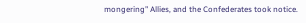mongering" Allies, and the Confederates took notice.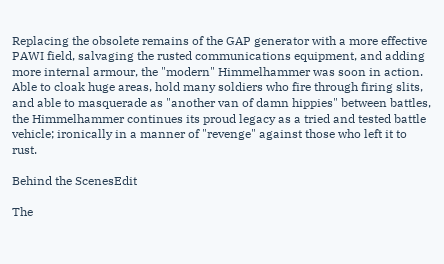Replacing the obsolete remains of the GAP generator with a more effective PAWI field, salvaging the rusted communications equipment, and adding more internal armour, the "modern" Himmelhammer was soon in action. Able to cloak huge areas, hold many soldiers who fire through firing slits, and able to masquerade as "another van of damn hippies" between battles, the Himmelhammer continues its proud legacy as a tried and tested battle vehicle; ironically in a manner of "revenge" against those who left it to rust.

Behind the ScenesEdit

The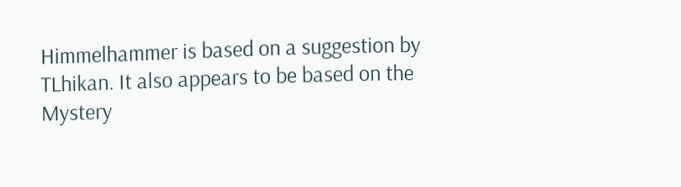Himmelhammer is based on a suggestion by TLhikan. It also appears to be based on the Mystery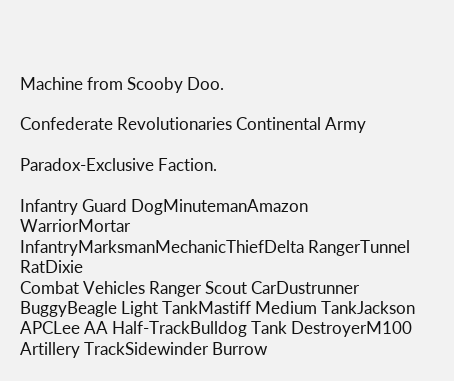Machine from Scooby Doo.

Confederate Revolutionaries Continental Army

Paradox-Exclusive Faction.

Infantry Guard DogMinutemanAmazon WarriorMortar InfantryMarksmanMechanicThiefDelta RangerTunnel RatDixie
Combat Vehicles Ranger Scout CarDustrunner BuggyBeagle Light TankMastiff Medium TankJackson APCLee AA Half-TrackBulldog Tank DestroyerM100 Artillery TrackSidewinder Burrow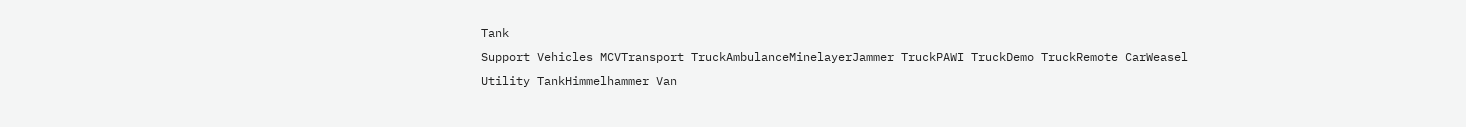Tank
Support Vehicles MCVTransport TruckAmbulanceMinelayerJammer TruckPAWI TruckDemo TruckRemote CarWeasel Utility TankHimmelhammer Van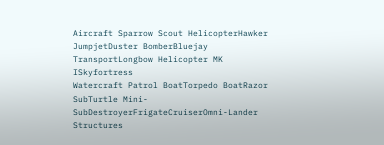Aircraft Sparrow Scout HelicopterHawker JumpjetDuster BomberBluejay TransportLongbow Helicopter MK ISkyfortress
Watercraft Patrol BoatTorpedo BoatRazor SubTurtle Mini-SubDestroyerFrigateCruiserOmni-Lander
Structures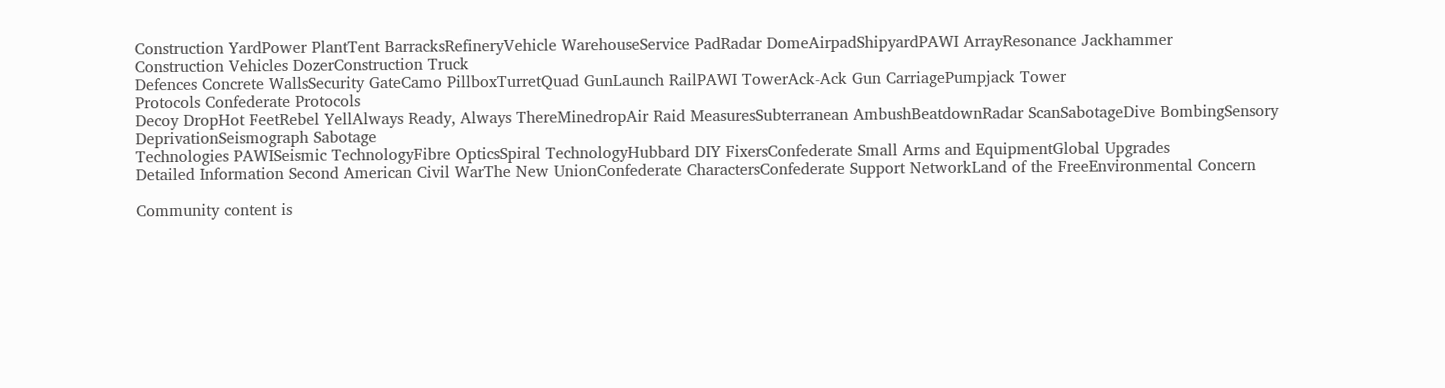Construction YardPower PlantTent BarracksRefineryVehicle WarehouseService PadRadar DomeAirpadShipyardPAWI ArrayResonance Jackhammer
Construction Vehicles DozerConstruction Truck
Defences Concrete WallsSecurity GateCamo PillboxTurretQuad GunLaunch RailPAWI TowerAck-Ack Gun CarriagePumpjack Tower
Protocols Confederate Protocols
Decoy DropHot FeetRebel YellAlways Ready, Always ThereMinedropAir Raid MeasuresSubterranean AmbushBeatdownRadar ScanSabotageDive BombingSensory DeprivationSeismograph Sabotage
Technologies PAWISeismic TechnologyFibre OpticsSpiral TechnologyHubbard DIY FixersConfederate Small Arms and EquipmentGlobal Upgrades
Detailed Information Second American Civil WarThe New UnionConfederate CharactersConfederate Support NetworkLand of the FreeEnvironmental Concern

Community content is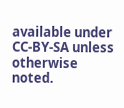available under CC-BY-SA unless otherwise noted.